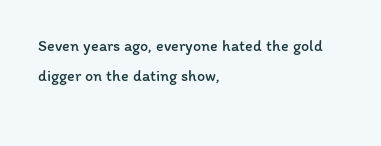Seven years ago, everyone hated the gold digger on the dating show,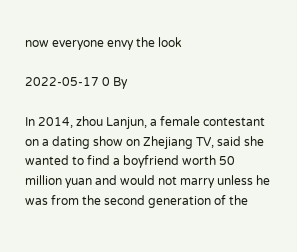now everyone envy the look

2022-05-17 0 By

In 2014, zhou Lanjun, a female contestant on a dating show on Zhejiang TV, said she wanted to find a boyfriend worth 50 million yuan and would not marry unless he was from the second generation of the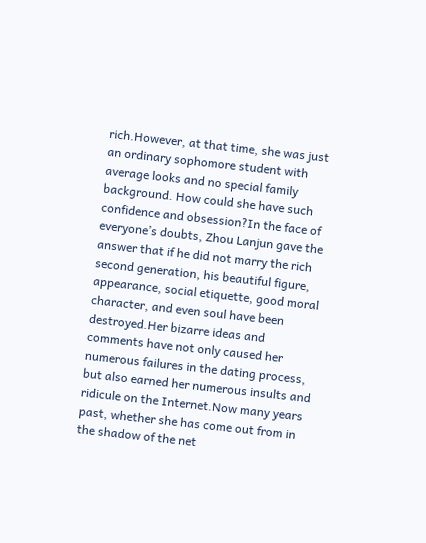rich.However, at that time, she was just an ordinary sophomore student with average looks and no special family background. How could she have such confidence and obsession?In the face of everyone’s doubts, Zhou Lanjun gave the answer that if he did not marry the rich second generation, his beautiful figure, appearance, social etiquette, good moral character, and even soul have been destroyed.Her bizarre ideas and comments have not only caused her numerous failures in the dating process, but also earned her numerous insults and ridicule on the Internet.Now many years past, whether she has come out from in the shadow of the net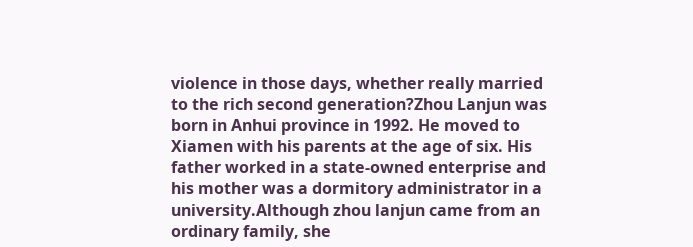violence in those days, whether really married to the rich second generation?Zhou Lanjun was born in Anhui province in 1992. He moved to Xiamen with his parents at the age of six. His father worked in a state-owned enterprise and his mother was a dormitory administrator in a university.Although zhou lanjun came from an ordinary family, she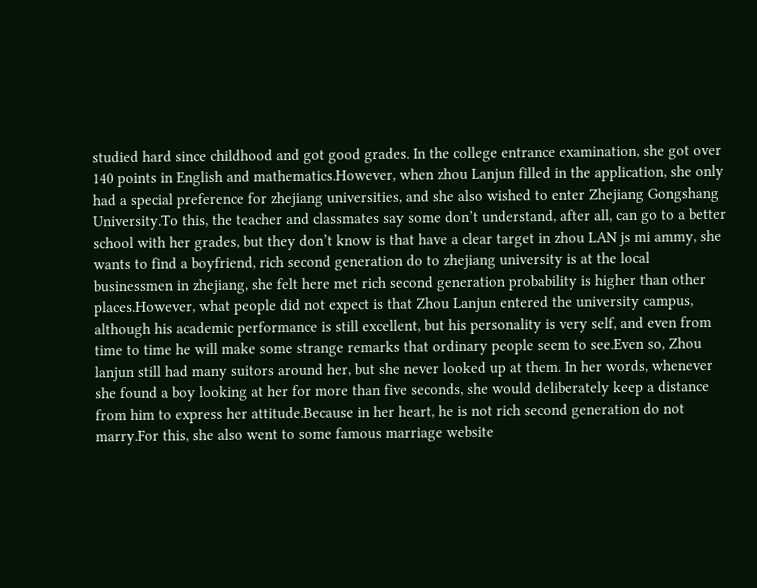studied hard since childhood and got good grades. In the college entrance examination, she got over 140 points in English and mathematics.However, when zhou Lanjun filled in the application, she only had a special preference for zhejiang universities, and she also wished to enter Zhejiang Gongshang University.To this, the teacher and classmates say some don’t understand, after all, can go to a better school with her grades, but they don’t know is that have a clear target in zhou LAN js mi ammy, she wants to find a boyfriend, rich second generation do to zhejiang university is at the local businessmen in zhejiang, she felt here met rich second generation probability is higher than other places.However, what people did not expect is that Zhou Lanjun entered the university campus, although his academic performance is still excellent, but his personality is very self, and even from time to time he will make some strange remarks that ordinary people seem to see.Even so, Zhou lanjun still had many suitors around her, but she never looked up at them. In her words, whenever she found a boy looking at her for more than five seconds, she would deliberately keep a distance from him to express her attitude.Because in her heart, he is not rich second generation do not marry.For this, she also went to some famous marriage website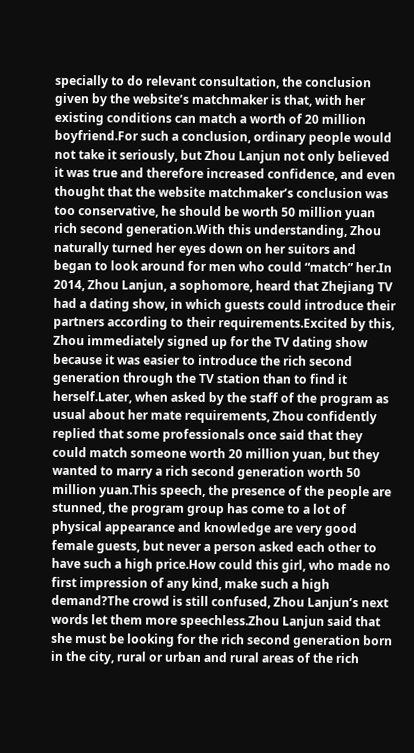specially to do relevant consultation, the conclusion given by the website’s matchmaker is that, with her existing conditions can match a worth of 20 million boyfriend.For such a conclusion, ordinary people would not take it seriously, but Zhou Lanjun not only believed it was true and therefore increased confidence, and even thought that the website matchmaker’s conclusion was too conservative, he should be worth 50 million yuan rich second generation.With this understanding, Zhou naturally turned her eyes down on her suitors and began to look around for men who could “match” her.In 2014, Zhou Lanjun, a sophomore, heard that Zhejiang TV had a dating show, in which guests could introduce their partners according to their requirements.Excited by this, Zhou immediately signed up for the TV dating show because it was easier to introduce the rich second generation through the TV station than to find it herself.Later, when asked by the staff of the program as usual about her mate requirements, Zhou confidently replied that some professionals once said that they could match someone worth 20 million yuan, but they wanted to marry a rich second generation worth 50 million yuan.This speech, the presence of the people are stunned, the program group has come to a lot of physical appearance and knowledge are very good female guests, but never a person asked each other to have such a high price.How could this girl, who made no first impression of any kind, make such a high demand?The crowd is still confused, Zhou Lanjun’s next words let them more speechless.Zhou Lanjun said that she must be looking for the rich second generation born in the city, rural or urban and rural areas of the rich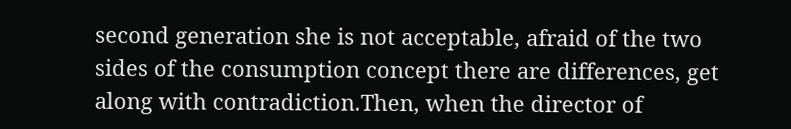second generation she is not acceptable, afraid of the two sides of the consumption concept there are differences, get along with contradiction.Then, when the director of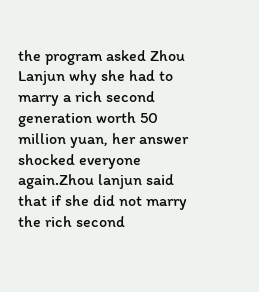the program asked Zhou Lanjun why she had to marry a rich second generation worth 50 million yuan, her answer shocked everyone again.Zhou lanjun said that if she did not marry the rich second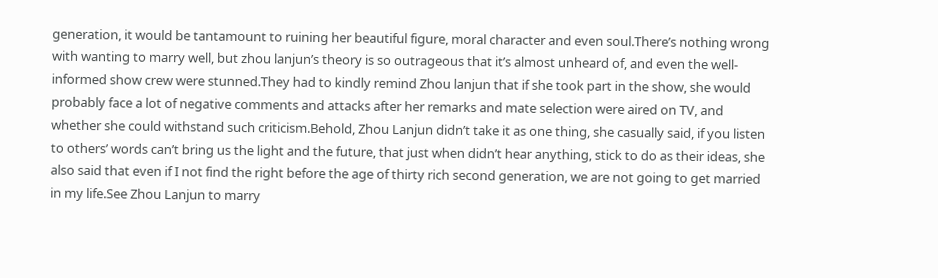generation, it would be tantamount to ruining her beautiful figure, moral character and even soul.There’s nothing wrong with wanting to marry well, but zhou lanjun’s theory is so outrageous that it’s almost unheard of, and even the well-informed show crew were stunned.They had to kindly remind Zhou lanjun that if she took part in the show, she would probably face a lot of negative comments and attacks after her remarks and mate selection were aired on TV, and whether she could withstand such criticism.Behold, Zhou Lanjun didn’t take it as one thing, she casually said, if you listen to others’ words can’t bring us the light and the future, that just when didn’t hear anything, stick to do as their ideas, she also said that even if I not find the right before the age of thirty rich second generation, we are not going to get married in my life.See Zhou Lanjun to marry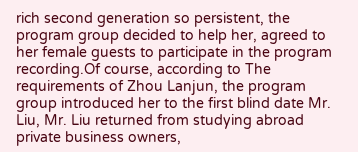rich second generation so persistent, the program group decided to help her, agreed to her female guests to participate in the program recording.Of course, according to The requirements of Zhou Lanjun, the program group introduced her to the first blind date Mr. Liu, Mr. Liu returned from studying abroad private business owners,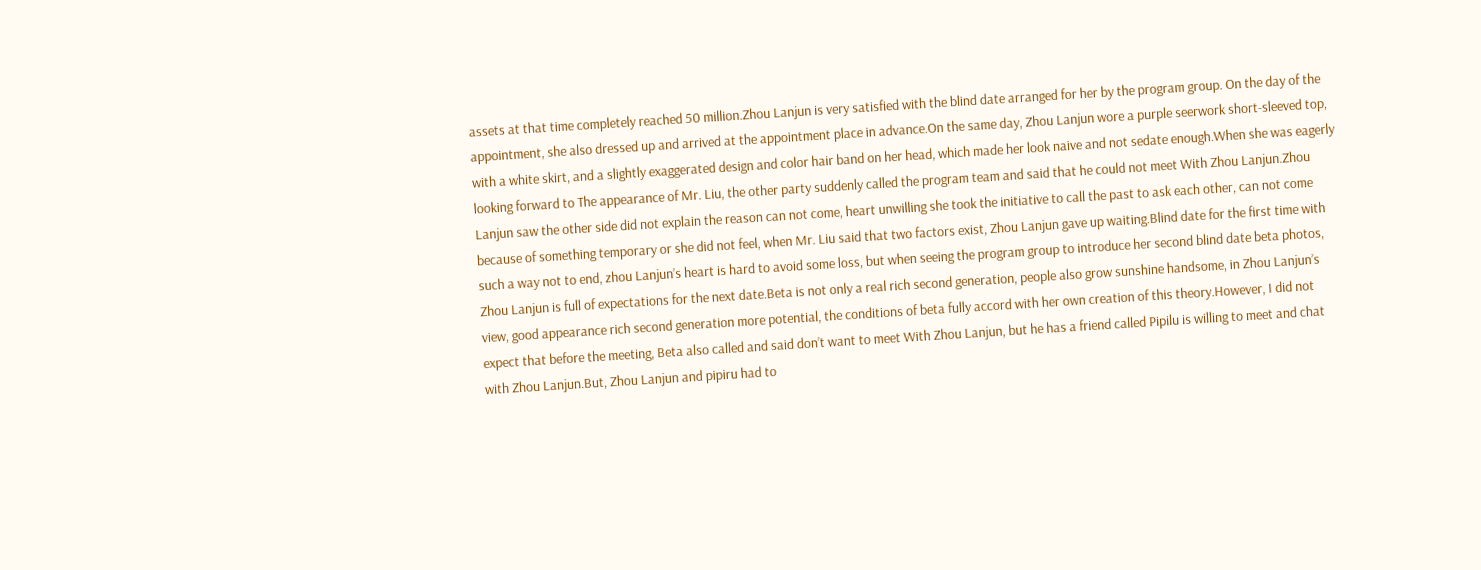assets at that time completely reached 50 million.Zhou Lanjun is very satisfied with the blind date arranged for her by the program group. On the day of the appointment, she also dressed up and arrived at the appointment place in advance.On the same day, Zhou Lanjun wore a purple seerwork short-sleeved top, with a white skirt, and a slightly exaggerated design and color hair band on her head, which made her look naive and not sedate enough.When she was eagerly looking forward to The appearance of Mr. Liu, the other party suddenly called the program team and said that he could not meet With Zhou Lanjun.Zhou Lanjun saw the other side did not explain the reason can not come, heart unwilling she took the initiative to call the past to ask each other, can not come because of something temporary or she did not feel, when Mr. Liu said that two factors exist, Zhou Lanjun gave up waiting.Blind date for the first time with such a way not to end, zhou Lanjun’s heart is hard to avoid some loss, but when seeing the program group to introduce her second blind date beta photos, Zhou Lanjun is full of expectations for the next date.Beta is not only a real rich second generation, people also grow sunshine handsome, in Zhou Lanjun’s view, good appearance rich second generation more potential, the conditions of beta fully accord with her own creation of this theory.However, I did not expect that before the meeting, Beta also called and said don’t want to meet With Zhou Lanjun, but he has a friend called Pipilu is willing to meet and chat with Zhou Lanjun.But, Zhou Lanjun and pipiru had to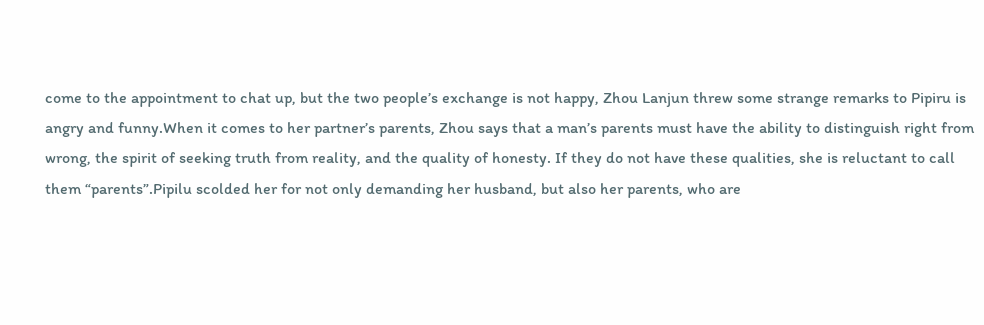come to the appointment to chat up, but the two people’s exchange is not happy, Zhou Lanjun threw some strange remarks to Pipiru is angry and funny.When it comes to her partner’s parents, Zhou says that a man’s parents must have the ability to distinguish right from wrong, the spirit of seeking truth from reality, and the quality of honesty. If they do not have these qualities, she is reluctant to call them “parents”.Pipilu scolded her for not only demanding her husband, but also her parents, who are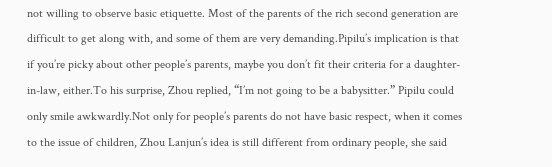not willing to observe basic etiquette. Most of the parents of the rich second generation are difficult to get along with, and some of them are very demanding.Pipilu’s implication is that if you’re picky about other people’s parents, maybe you don’t fit their criteria for a daughter-in-law, either.To his surprise, Zhou replied, “I’m not going to be a babysitter.” Pipilu could only smile awkwardly.Not only for people’s parents do not have basic respect, when it comes to the issue of children, Zhou Lanjun’s idea is still different from ordinary people, she said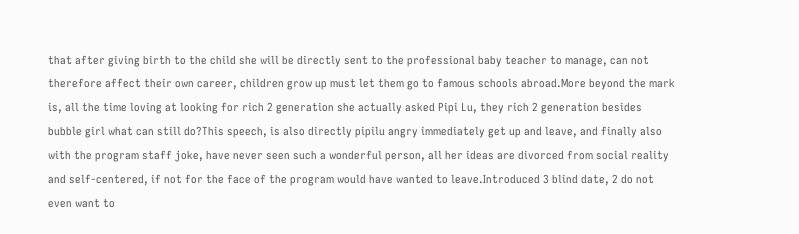that after giving birth to the child she will be directly sent to the professional baby teacher to manage, can not therefore affect their own career, children grow up must let them go to famous schools abroad.More beyond the mark is, all the time loving at looking for rich 2 generation she actually asked Pipi Lu, they rich 2 generation besides bubble girl what can still do?This speech, is also directly pipilu angry immediately get up and leave, and finally also with the program staff joke, have never seen such a wonderful person, all her ideas are divorced from social reality and self-centered, if not for the face of the program would have wanted to leave.Introduced 3 blind date, 2 do not even want to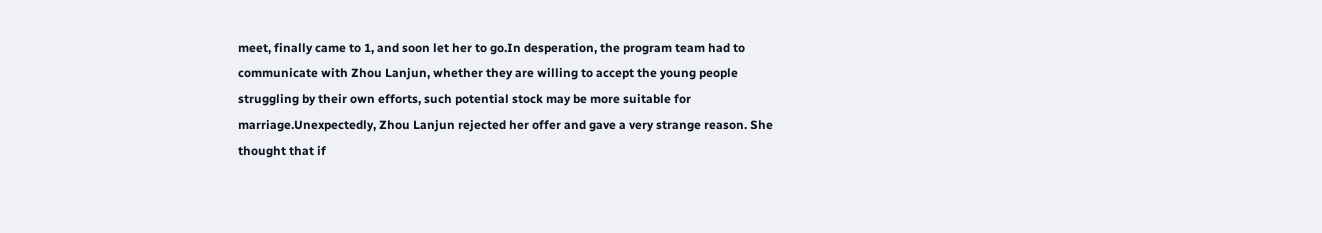meet, finally came to 1, and soon let her to go.In desperation, the program team had to communicate with Zhou Lanjun, whether they are willing to accept the young people struggling by their own efforts, such potential stock may be more suitable for marriage.Unexpectedly, Zhou Lanjun rejected her offer and gave a very strange reason. She thought that if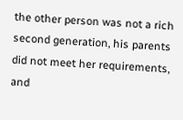the other person was not a rich second generation, his parents did not meet her requirements, and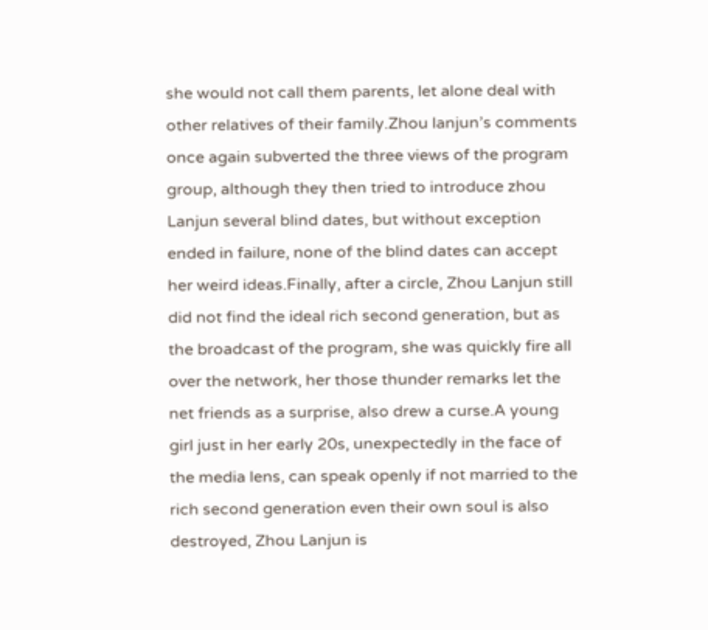she would not call them parents, let alone deal with other relatives of their family.Zhou lanjun’s comments once again subverted the three views of the program group, although they then tried to introduce zhou Lanjun several blind dates, but without exception ended in failure, none of the blind dates can accept her weird ideas.Finally, after a circle, Zhou Lanjun still did not find the ideal rich second generation, but as the broadcast of the program, she was quickly fire all over the network, her those thunder remarks let the net friends as a surprise, also drew a curse.A young girl just in her early 20s, unexpectedly in the face of the media lens, can speak openly if not married to the rich second generation even their own soul is also destroyed, Zhou Lanjun is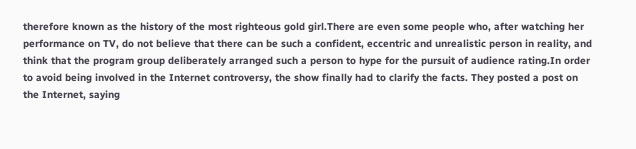therefore known as the history of the most righteous gold girl.There are even some people who, after watching her performance on TV, do not believe that there can be such a confident, eccentric and unrealistic person in reality, and think that the program group deliberately arranged such a person to hype for the pursuit of audience rating.In order to avoid being involved in the Internet controversy, the show finally had to clarify the facts. They posted a post on the Internet, saying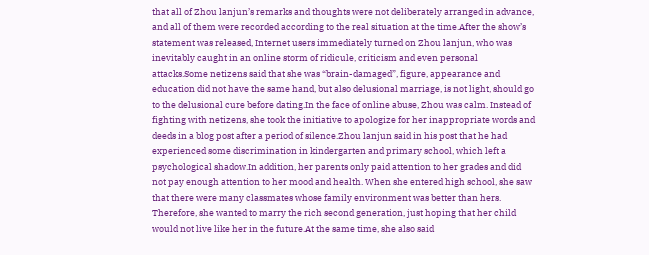that all of Zhou lanjun’s remarks and thoughts were not deliberately arranged in advance, and all of them were recorded according to the real situation at the time.After the show’s statement was released, Internet users immediately turned on Zhou lanjun, who was inevitably caught in an online storm of ridicule, criticism and even personal attacks.Some netizens said that she was “brain-damaged”, figure, appearance and education did not have the same hand, but also delusional marriage, is not light, should go to the delusional cure before dating.In the face of online abuse, Zhou was calm. Instead of fighting with netizens, she took the initiative to apologize for her inappropriate words and deeds in a blog post after a period of silence.Zhou lanjun said in his post that he had experienced some discrimination in kindergarten and primary school, which left a psychological shadow.In addition, her parents only paid attention to her grades and did not pay enough attention to her mood and health. When she entered high school, she saw that there were many classmates whose family environment was better than hers. Therefore, she wanted to marry the rich second generation, just hoping that her child would not live like her in the future.At the same time, she also said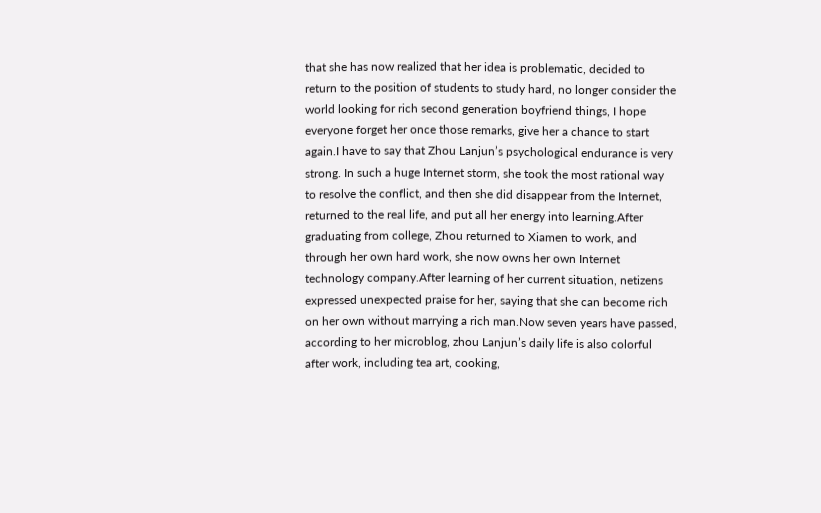that she has now realized that her idea is problematic, decided to return to the position of students to study hard, no longer consider the world looking for rich second generation boyfriend things, I hope everyone forget her once those remarks, give her a chance to start again.I have to say that Zhou Lanjun’s psychological endurance is very strong. In such a huge Internet storm, she took the most rational way to resolve the conflict, and then she did disappear from the Internet, returned to the real life, and put all her energy into learning.After graduating from college, Zhou returned to Xiamen to work, and through her own hard work, she now owns her own Internet technology company.After learning of her current situation, netizens expressed unexpected praise for her, saying that she can become rich on her own without marrying a rich man.Now seven years have passed, according to her microblog, zhou Lanjun’s daily life is also colorful after work, including tea art, cooking,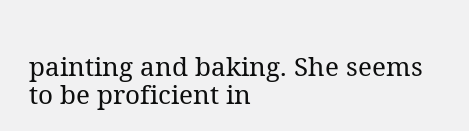painting and baking. She seems to be proficient in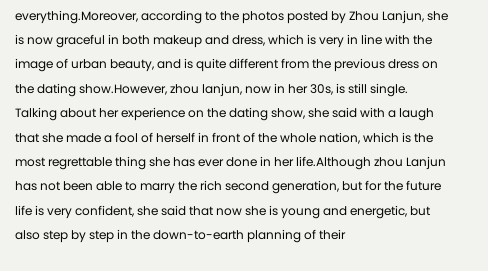everything.Moreover, according to the photos posted by Zhou Lanjun, she is now graceful in both makeup and dress, which is very in line with the image of urban beauty, and is quite different from the previous dress on the dating show.However, zhou lanjun, now in her 30s, is still single. Talking about her experience on the dating show, she said with a laugh that she made a fool of herself in front of the whole nation, which is the most regrettable thing she has ever done in her life.Although zhou Lanjun has not been able to marry the rich second generation, but for the future life is very confident, she said that now she is young and energetic, but also step by step in the down-to-earth planning of their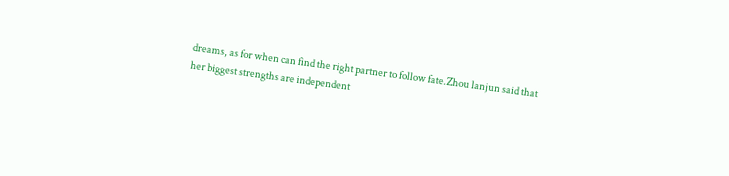dreams, as for when can find the right partner to follow fate.Zhou lanjun said that her biggest strengths are independent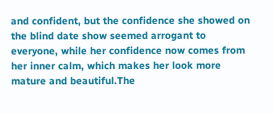and confident, but the confidence she showed on the blind date show seemed arrogant to everyone, while her confidence now comes from her inner calm, which makes her look more mature and beautiful.The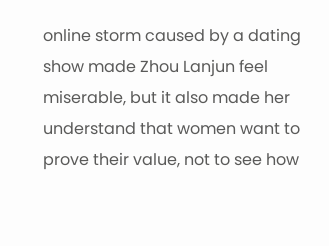online storm caused by a dating show made Zhou Lanjun feel miserable, but it also made her understand that women want to prove their value, not to see how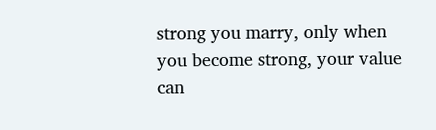strong you marry, only when you become strong, your value can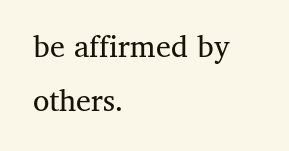be affirmed by others.